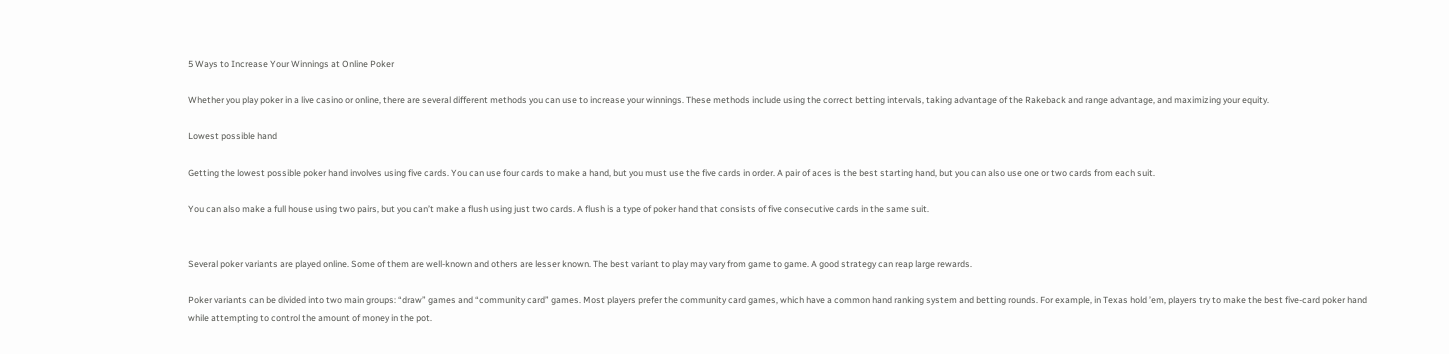5 Ways to Increase Your Winnings at Online Poker

Whether you play poker in a live casino or online, there are several different methods you can use to increase your winnings. These methods include using the correct betting intervals, taking advantage of the Rakeback and range advantage, and maximizing your equity.

Lowest possible hand

Getting the lowest possible poker hand involves using five cards. You can use four cards to make a hand, but you must use the five cards in order. A pair of aces is the best starting hand, but you can also use one or two cards from each suit.

You can also make a full house using two pairs, but you can’t make a flush using just two cards. A flush is a type of poker hand that consists of five consecutive cards in the same suit.


Several poker variants are played online. Some of them are well-known and others are lesser known. The best variant to play may vary from game to game. A good strategy can reap large rewards.

Poker variants can be divided into two main groups: “draw” games and “community card” games. Most players prefer the community card games, which have a common hand ranking system and betting rounds. For example, in Texas hold ’em, players try to make the best five-card poker hand while attempting to control the amount of money in the pot.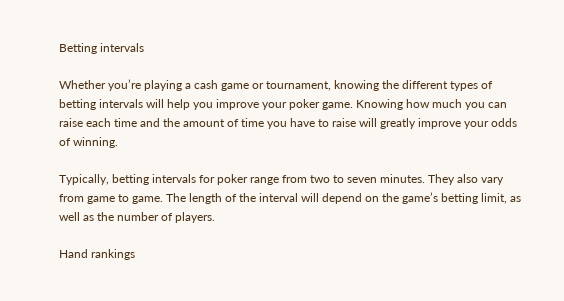Betting intervals

Whether you’re playing a cash game or tournament, knowing the different types of betting intervals will help you improve your poker game. Knowing how much you can raise each time and the amount of time you have to raise will greatly improve your odds of winning.

Typically, betting intervals for poker range from two to seven minutes. They also vary from game to game. The length of the interval will depend on the game’s betting limit, as well as the number of players.

Hand rankings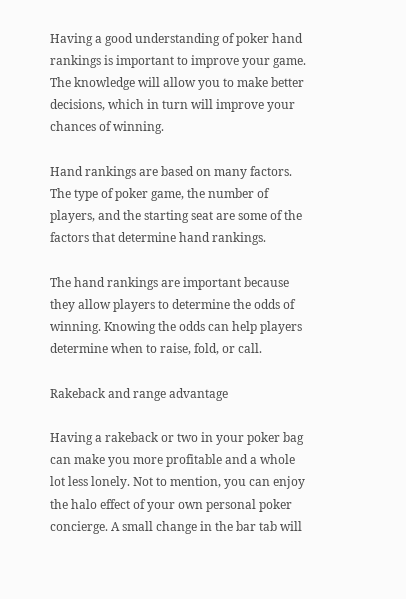Having a good understanding of poker hand rankings is important to improve your game. The knowledge will allow you to make better decisions, which in turn will improve your chances of winning.

Hand rankings are based on many factors. The type of poker game, the number of players, and the starting seat are some of the factors that determine hand rankings.

The hand rankings are important because they allow players to determine the odds of winning. Knowing the odds can help players determine when to raise, fold, or call.

Rakeback and range advantage

Having a rakeback or two in your poker bag can make you more profitable and a whole lot less lonely. Not to mention, you can enjoy the halo effect of your own personal poker concierge. A small change in the bar tab will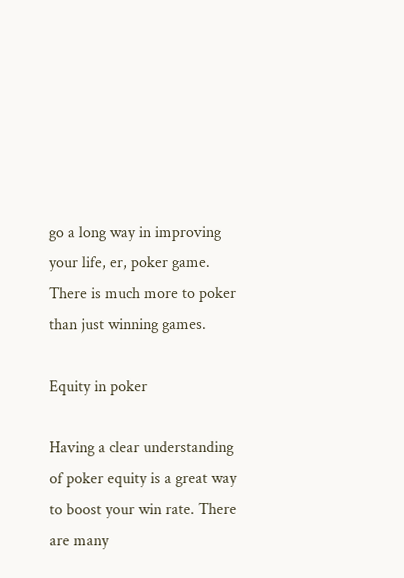go a long way in improving your life, er, poker game. There is much more to poker than just winning games.

Equity in poker

Having a clear understanding of poker equity is a great way to boost your win rate. There are many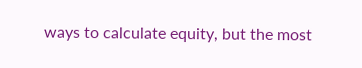ways to calculate equity, but the most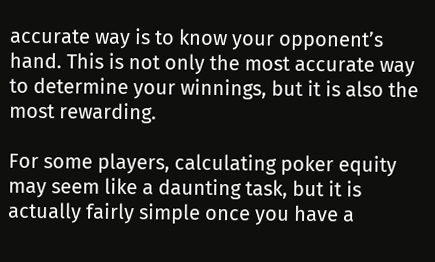accurate way is to know your opponent’s hand. This is not only the most accurate way to determine your winnings, but it is also the most rewarding.

For some players, calculating poker equity may seem like a daunting task, but it is actually fairly simple once you have a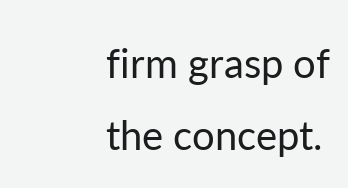firm grasp of the concept.